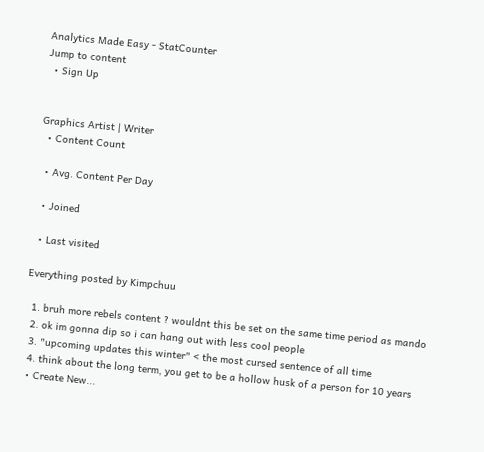Analytics Made Easy - StatCounter
Jump to content
  • Sign Up


Graphics Artist | Writer
  • Content Count

  • Avg. Content Per Day

  • Joined

  • Last visited

Everything posted by Kimpchuu

  1. bruh more rebels content ? wouldnt this be set on the same time period as mando
  2. ok im gonna dip so i can hang out with less cool people
  3. "upcoming updates this winter" < the most cursed sentence of all time
  4. think about the long term, you get to be a hollow husk of a person for 10 years
  • Create New...